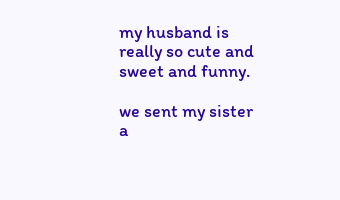my husband is really so cute and sweet and funny.

we sent my sister a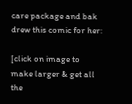care package and bak drew this comic for her:

[click on image to make larger & get all the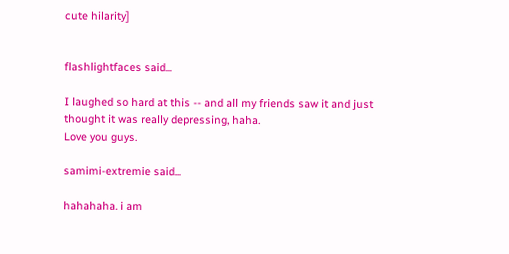cute hilarity]


flashlightfaces said...

I laughed so hard at this -- and all my friends saw it and just thought it was really depressing, haha.
Love you guys.

samimi-extremie said...

hahahaha. i am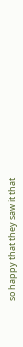so happy that they saw it that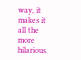way, it makes it all the more hilarious.